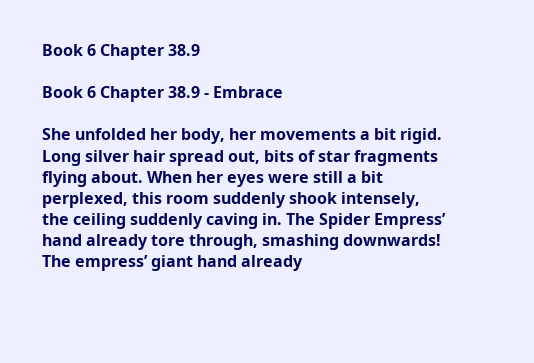Book 6 Chapter 38.9

Book 6 Chapter 38.9 - Embrace

She unfolded her body, her movements a bit rigid. Long silver hair spread out, bits of star fragments flying about. When her eyes were still a bit perplexed, this room suddenly shook intensely, the ceiling suddenly caving in. The Spider Empress’ hand already tore through, smashing downwards! The empress’ giant hand already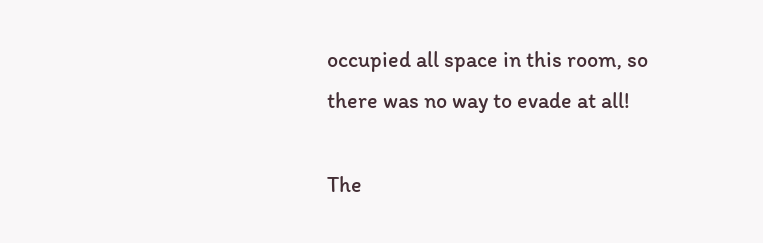occupied all space in this room, so there was no way to evade at all!

The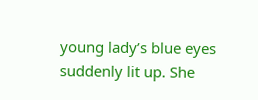young lady’s blue eyes suddenly lit up. She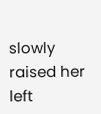slowly raised her left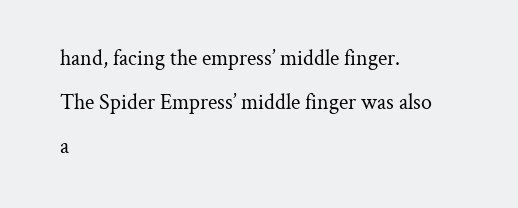hand, facing the empress’ middle finger. The Spider Empress’ middle finger was also a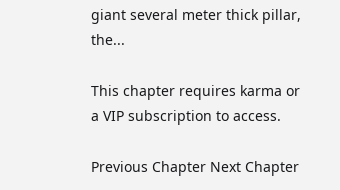giant several meter thick pillar, the...

This chapter requires karma or a VIP subscription to access.

Previous Chapter Next Chapter